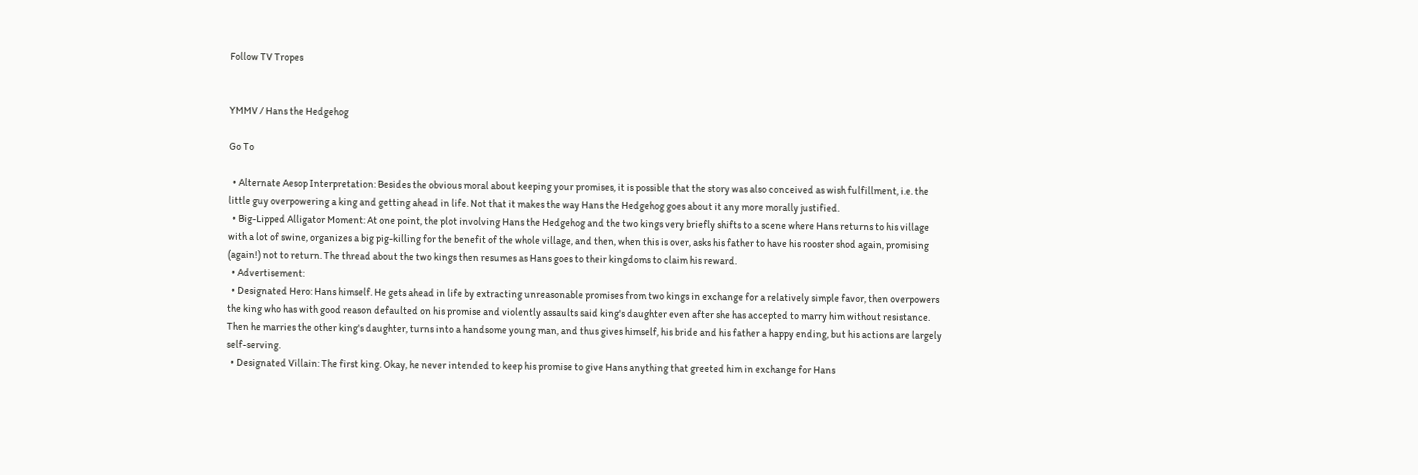Follow TV Tropes


YMMV / Hans the Hedgehog

Go To

  • Alternate Aesop Interpretation: Besides the obvious moral about keeping your promises, it is possible that the story was also conceived as wish fulfillment, i.e. the little guy overpowering a king and getting ahead in life. Not that it makes the way Hans the Hedgehog goes about it any more morally justified.
  • Big-Lipped Alligator Moment: At one point, the plot involving Hans the Hedgehog and the two kings very briefly shifts to a scene where Hans returns to his village with a lot of swine, organizes a big pig-killing for the benefit of the whole village, and then, when this is over, asks his father to have his rooster shod again, promising (again!) not to return. The thread about the two kings then resumes as Hans goes to their kingdoms to claim his reward.
  • Advertisement:
  • Designated Hero: Hans himself. He gets ahead in life by extracting unreasonable promises from two kings in exchange for a relatively simple favor, then overpowers the king who has with good reason defaulted on his promise and violently assaults said king's daughter even after she has accepted to marry him without resistance. Then he marries the other king's daughter, turns into a handsome young man, and thus gives himself, his bride and his father a happy ending, but his actions are largely self-serving.
  • Designated Villain: The first king. Okay, he never intended to keep his promise to give Hans anything that greeted him in exchange for Hans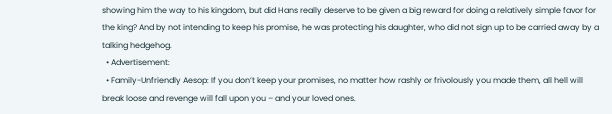showing him the way to his kingdom, but did Hans really deserve to be given a big reward for doing a relatively simple favor for the king? And by not intending to keep his promise, he was protecting his daughter, who did not sign up to be carried away by a talking hedgehog.
  • Advertisement:
  • Family-Unfriendly Aesop: If you don’t keep your promises, no matter how rashly or frivolously you made them, all hell will break loose and revenge will fall upon you – and your loved ones.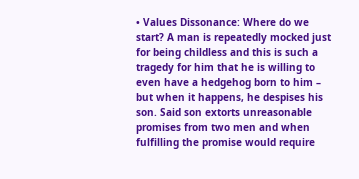• Values Dissonance: Where do we start? A man is repeatedly mocked just for being childless and this is such a tragedy for him that he is willing to even have a hedgehog born to him – but when it happens, he despises his son. Said son extorts unreasonable promises from two men and when fulfilling the promise would require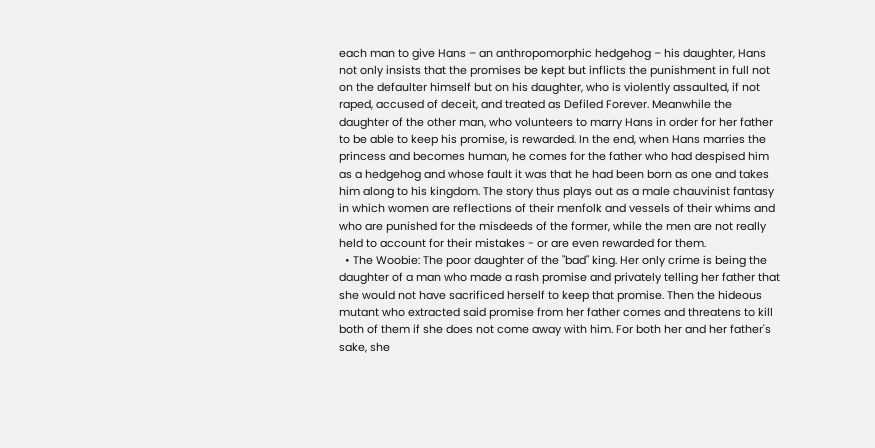each man to give Hans – an anthropomorphic hedgehog – his daughter, Hans not only insists that the promises be kept but inflicts the punishment in full not on the defaulter himself but on his daughter, who is violently assaulted, if not raped, accused of deceit, and treated as Defiled Forever. Meanwhile the daughter of the other man, who volunteers to marry Hans in order for her father to be able to keep his promise, is rewarded. In the end, when Hans marries the princess and becomes human, he comes for the father who had despised him as a hedgehog and whose fault it was that he had been born as one and takes him along to his kingdom. The story thus plays out as a male chauvinist fantasy in which women are reflections of their menfolk and vessels of their whims and who are punished for the misdeeds of the former, while the men are not really held to account for their mistakes - or are even rewarded for them.
  • The Woobie: The poor daughter of the "bad" king. Her only crime is being the daughter of a man who made a rash promise and privately telling her father that she would not have sacrificed herself to keep that promise. Then the hideous mutant who extracted said promise from her father comes and threatens to kill both of them if she does not come away with him. For both her and her father's sake, she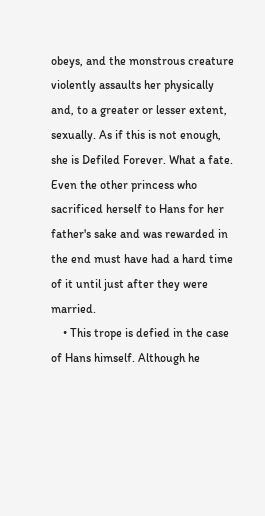obeys, and the monstrous creature violently assaults her physically and, to a greater or lesser extent, sexually. As if this is not enough, she is Defiled Forever. What a fate. Even the other princess who sacrificed herself to Hans for her father's sake and was rewarded in the end must have had a hard time of it until just after they were married.
    • This trope is defied in the case of Hans himself. Although he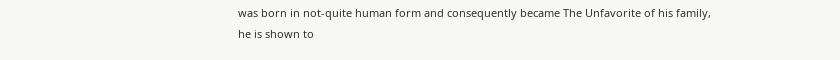was born in not-quite human form and consequently became The Unfavorite of his family, he is shown to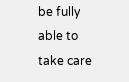be fully able to take care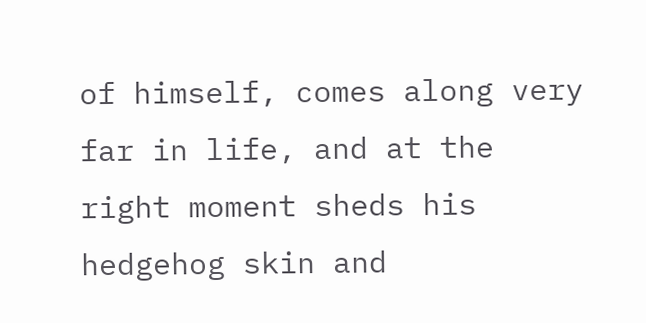of himself, comes along very far in life, and at the right moment sheds his hedgehog skin and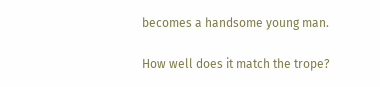becomes a handsome young man.

How well does it match the trope?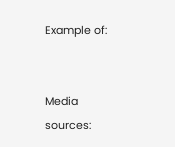Example of:


Media sources: